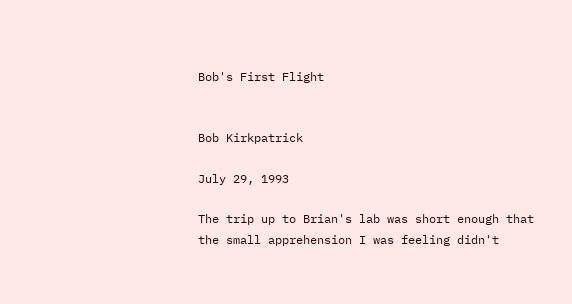Bob's First Flight


Bob Kirkpatrick

July 29, 1993

The trip up to Brian's lab was short enough that the small apprehension I was feeling didn't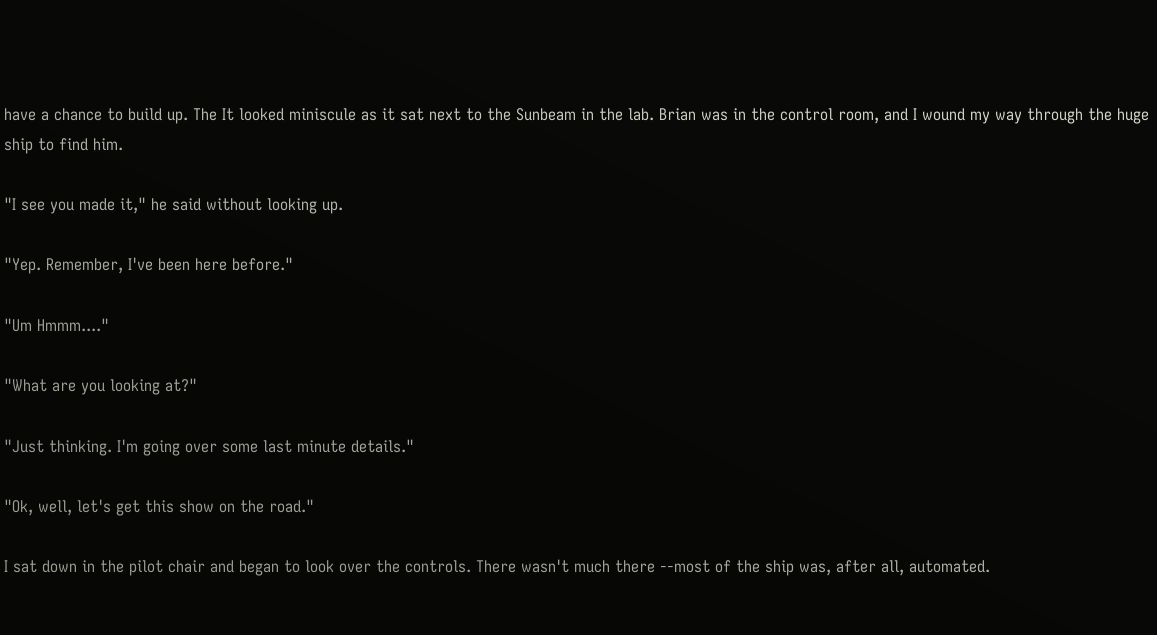have a chance to build up. The It looked miniscule as it sat next to the Sunbeam in the lab. Brian was in the control room, and I wound my way through the huge ship to find him.

"I see you made it," he said without looking up.

"Yep. Remember, I've been here before."

"Um Hmmm...."

"What are you looking at?"

"Just thinking. I'm going over some last minute details."

"Ok, well, let's get this show on the road."

I sat down in the pilot chair and began to look over the controls. There wasn't much there --most of the ship was, after all, automated.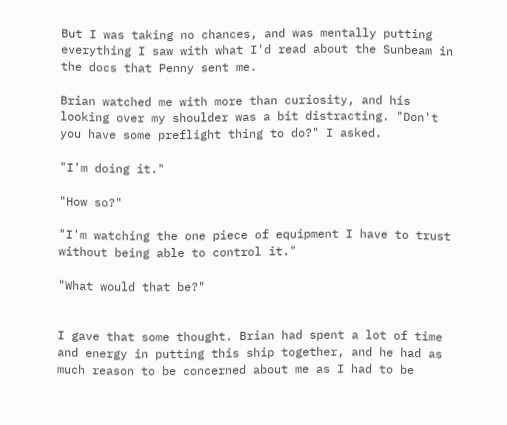But I was taking no chances, and was mentally putting everything I saw with what I'd read about the Sunbeam in the docs that Penny sent me.

Brian watched me with more than curiosity, and his looking over my shoulder was a bit distracting. "Don't you have some preflight thing to do?" I asked.

"I'm doing it."

"How so?"

"I'm watching the one piece of equipment I have to trust without being able to control it."

"What would that be?"


I gave that some thought. Brian had spent a lot of time and energy in putting this ship together, and he had as much reason to be concerned about me as I had to be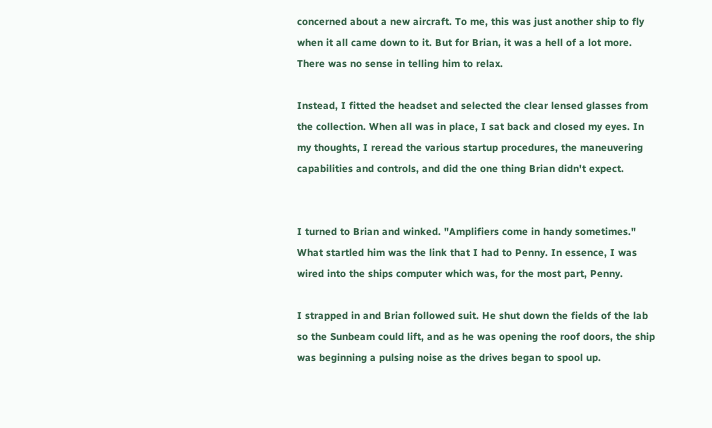concerned about a new aircraft. To me, this was just another ship to fly when it all came down to it. But for Brian, it was a hell of a lot more. There was no sense in telling him to relax.

Instead, I fitted the headset and selected the clear lensed glasses from the collection. When all was in place, I sat back and closed my eyes. In my thoughts, I reread the various startup procedures, the maneuvering capabilities and controls, and did the one thing Brian didn't expect.


I turned to Brian and winked. "Amplifiers come in handy sometimes." What startled him was the link that I had to Penny. In essence, I was wired into the ships computer which was, for the most part, Penny.

I strapped in and Brian followed suit. He shut down the fields of the lab so the Sunbeam could lift, and as he was opening the roof doors, the ship was beginning a pulsing noise as the drives began to spool up.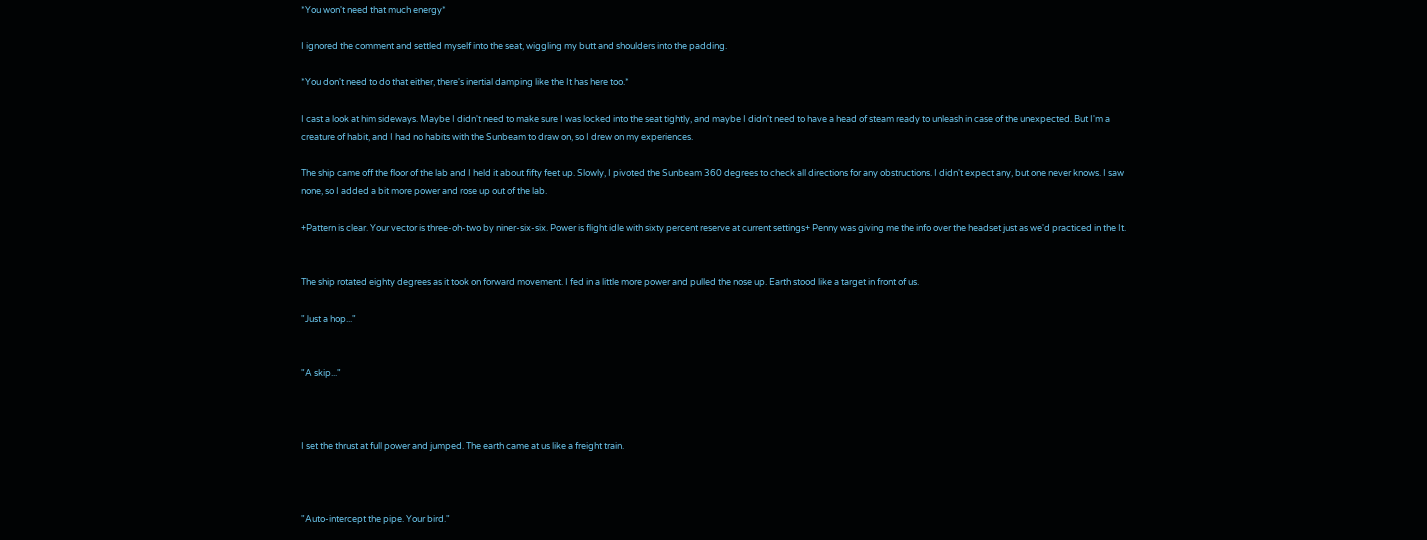*You won't need that much energy*

I ignored the comment and settled myself into the seat, wiggling my butt and shoulders into the padding.

*You don't need to do that either, there's inertial damping like the It has here too.*

I cast a look at him sideways. Maybe I didn't need to make sure I was locked into the seat tightly, and maybe I didn't need to have a head of steam ready to unleash in case of the unexpected. But I'm a creature of habit, and I had no habits with the Sunbeam to draw on, so I drew on my experiences.

The ship came off the floor of the lab and I held it about fifty feet up. Slowly, I pivoted the Sunbeam 360 degrees to check all directions for any obstructions. I didn't expect any, but one never knows. I saw none, so I added a bit more power and rose up out of the lab.

+Pattern is clear. Your vector is three-oh-two by niner-six-six. Power is flight idle with sixty percent reserve at current settings+ Penny was giving me the info over the headset just as we'd practiced in the It.


The ship rotated eighty degrees as it took on forward movement. I fed in a little more power and pulled the nose up. Earth stood like a target in front of us.

"Just a hop..."


"A skip..."



I set the thrust at full power and jumped. The earth came at us like a freight train.



"Auto-intercept the pipe. Your bird."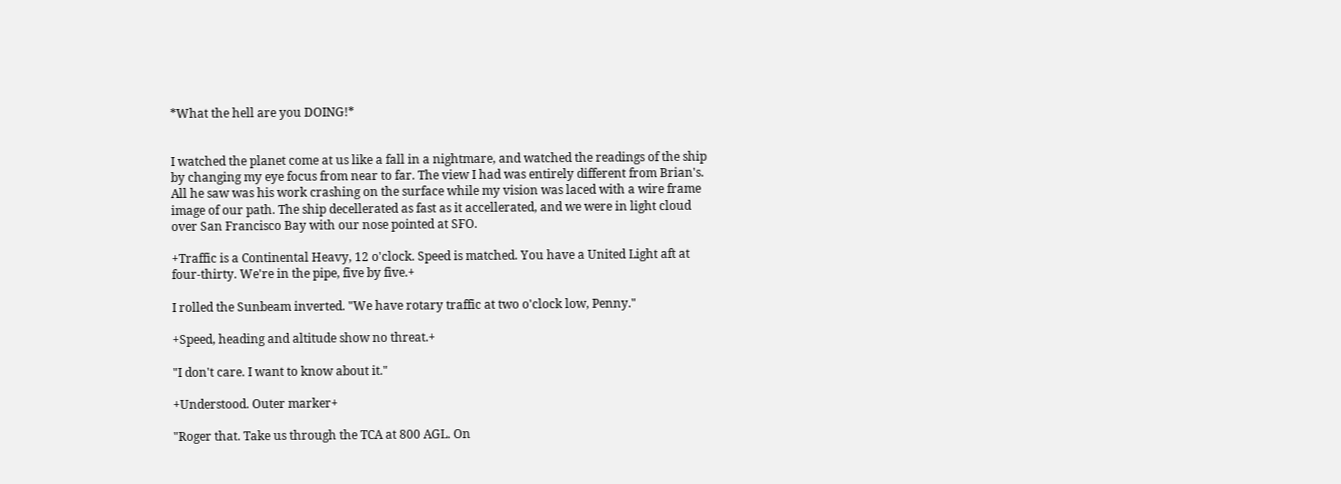*What the hell are you DOING!*


I watched the planet come at us like a fall in a nightmare, and watched the readings of the ship by changing my eye focus from near to far. The view I had was entirely different from Brian's. All he saw was his work crashing on the surface while my vision was laced with a wire frame image of our path. The ship decellerated as fast as it accellerated, and we were in light cloud over San Francisco Bay with our nose pointed at SFO.

+Traffic is a Continental Heavy, 12 o'clock. Speed is matched. You have a United Light aft at four-thirty. We're in the pipe, five by five.+

I rolled the Sunbeam inverted. "We have rotary traffic at two o'clock low, Penny."

+Speed, heading and altitude show no threat.+

"I don't care. I want to know about it."

+Understood. Outer marker+

"Roger that. Take us through the TCA at 800 AGL. On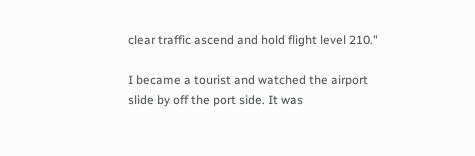clear traffic ascend and hold flight level 210."

I became a tourist and watched the airport slide by off the port side. It was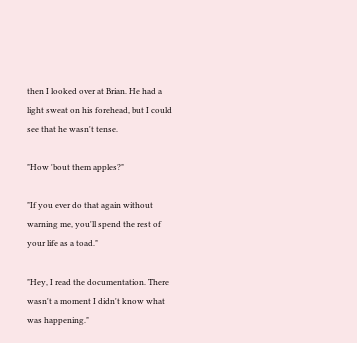then I looked over at Brian. He had a light sweat on his forehead, but I could see that he wasn't tense.

"How 'bout them apples?"

"If you ever do that again without warning me, you'll spend the rest of your life as a toad."

"Hey, I read the documentation. There wasn't a moment I didn't know what was happening."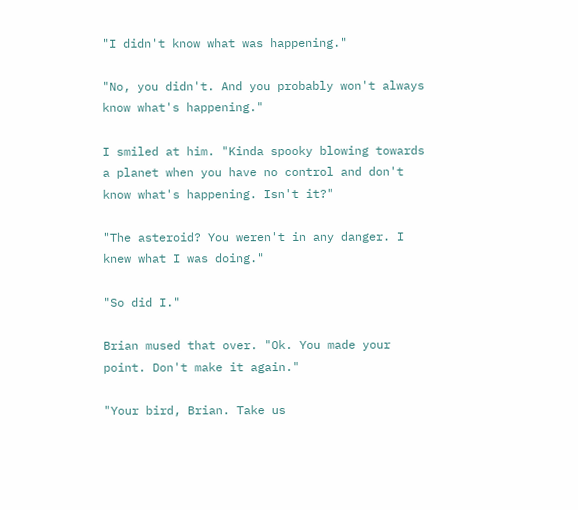"I didn't know what was happening."

"No, you didn't. And you probably won't always know what's happening."

I smiled at him. "Kinda spooky blowing towards a planet when you have no control and don't know what's happening. Isn't it?"

"The asteroid? You weren't in any danger. I knew what I was doing."

"So did I."

Brian mused that over. "Ok. You made your point. Don't make it again."

"Your bird, Brian. Take us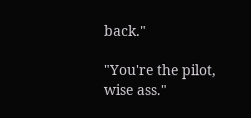back."

"You're the pilot, wise ass."